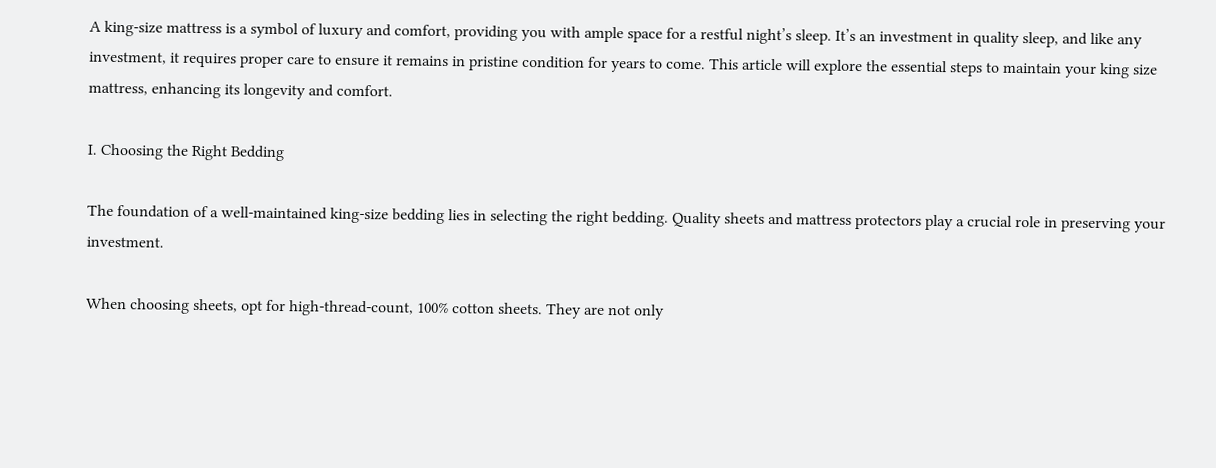A king-size mattress is a symbol of luxury and comfort, providing you with ample space for a restful night’s sleep. It’s an investment in quality sleep, and like any investment, it requires proper care to ensure it remains in pristine condition for years to come. This article will explore the essential steps to maintain your king size mattress, enhancing its longevity and comfort.

I. Choosing the Right Bedding

The foundation of a well-maintained king-size bedding lies in selecting the right bedding. Quality sheets and mattress protectors play a crucial role in preserving your investment.

When choosing sheets, opt for high-thread-count, 100% cotton sheets. They are not only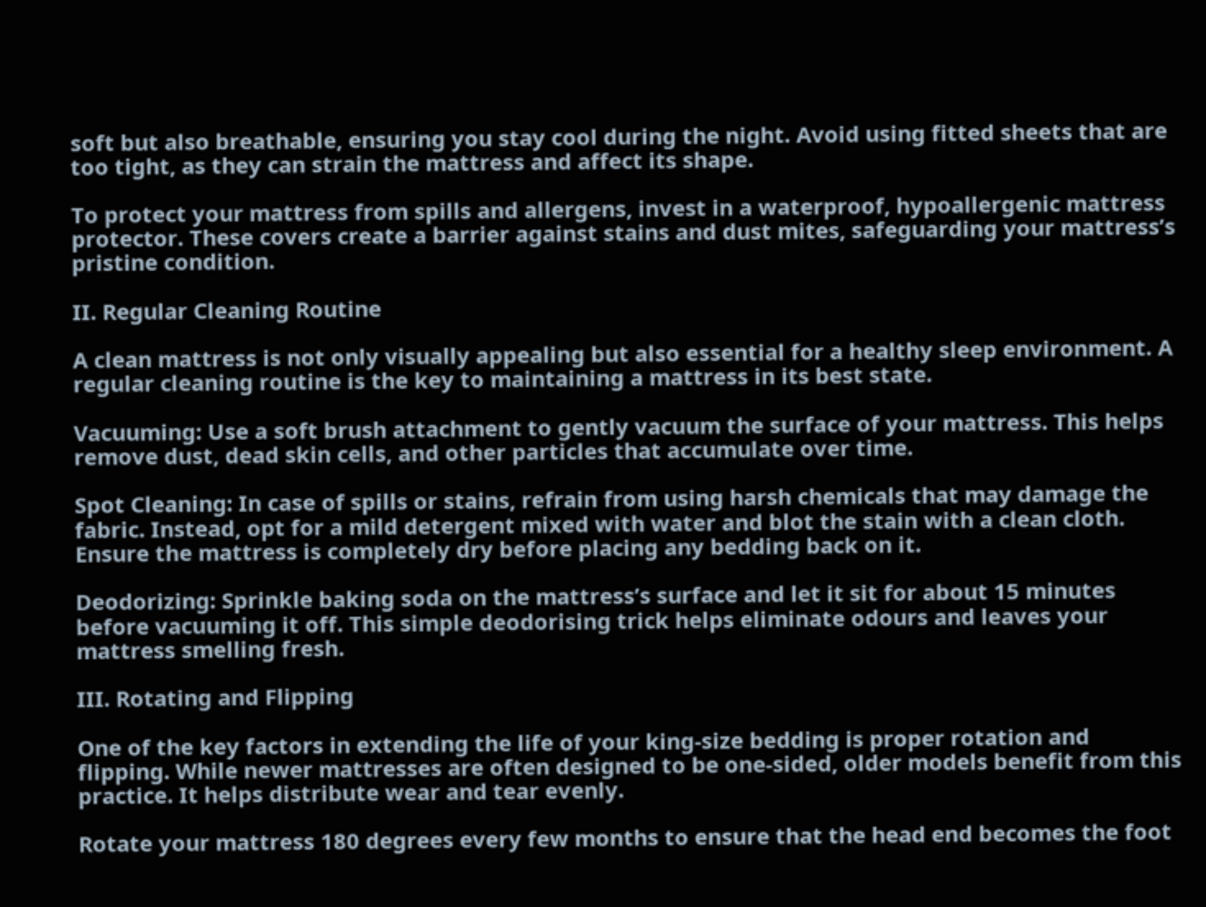soft but also breathable, ensuring you stay cool during the night. Avoid using fitted sheets that are too tight, as they can strain the mattress and affect its shape.

To protect your mattress from spills and allergens, invest in a waterproof, hypoallergenic mattress protector. These covers create a barrier against stains and dust mites, safeguarding your mattress’s pristine condition.

II. Regular Cleaning Routine

A clean mattress is not only visually appealing but also essential for a healthy sleep environment. A regular cleaning routine is the key to maintaining a mattress in its best state.

Vacuuming: Use a soft brush attachment to gently vacuum the surface of your mattress. This helps remove dust, dead skin cells, and other particles that accumulate over time.

Spot Cleaning: In case of spills or stains, refrain from using harsh chemicals that may damage the fabric. Instead, opt for a mild detergent mixed with water and blot the stain with a clean cloth. Ensure the mattress is completely dry before placing any bedding back on it.

Deodorizing: Sprinkle baking soda on the mattress’s surface and let it sit for about 15 minutes before vacuuming it off. This simple deodorising trick helps eliminate odours and leaves your mattress smelling fresh.

III. Rotating and Flipping

One of the key factors in extending the life of your king-size bedding is proper rotation and flipping. While newer mattresses are often designed to be one-sided, older models benefit from this practice. It helps distribute wear and tear evenly.

Rotate your mattress 180 degrees every few months to ensure that the head end becomes the foot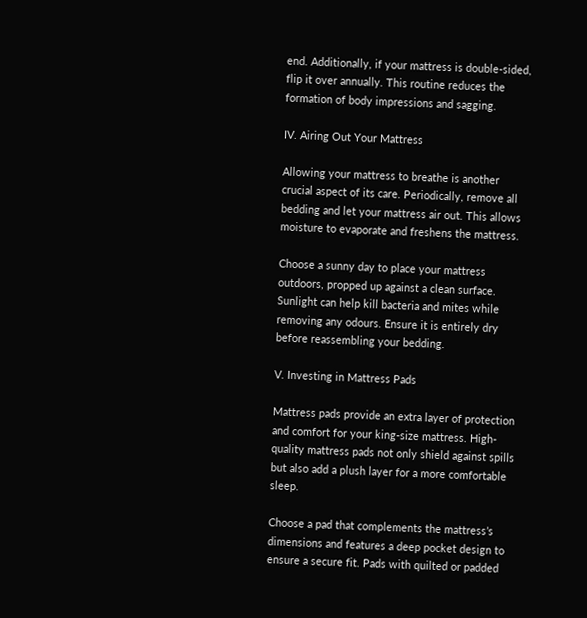end. Additionally, if your mattress is double-sided, flip it over annually. This routine reduces the formation of body impressions and sagging.

IV. Airing Out Your Mattress

Allowing your mattress to breathe is another crucial aspect of its care. Periodically, remove all bedding and let your mattress air out. This allows moisture to evaporate and freshens the mattress.

Choose a sunny day to place your mattress outdoors, propped up against a clean surface. Sunlight can help kill bacteria and mites while removing any odours. Ensure it is entirely dry before reassembling your bedding.

V. Investing in Mattress Pads

Mattress pads provide an extra layer of protection and comfort for your king-size mattress. High-quality mattress pads not only shield against spills but also add a plush layer for a more comfortable sleep.

Choose a pad that complements the mattress’s dimensions and features a deep pocket design to ensure a secure fit. Pads with quilted or padded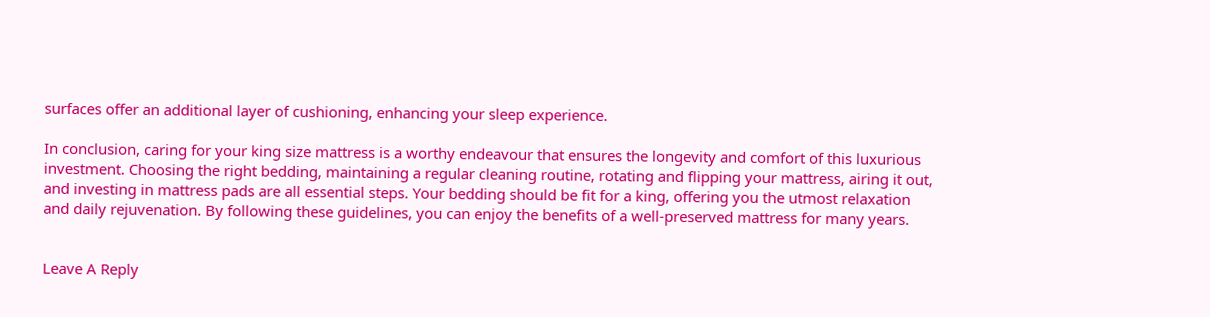surfaces offer an additional layer of cushioning, enhancing your sleep experience.

In conclusion, caring for your king size mattress is a worthy endeavour that ensures the longevity and comfort of this luxurious investment. Choosing the right bedding, maintaining a regular cleaning routine, rotating and flipping your mattress, airing it out, and investing in mattress pads are all essential steps. Your bedding should be fit for a king, offering you the utmost relaxation and daily rejuvenation. By following these guidelines, you can enjoy the benefits of a well-preserved mattress for many years.


Leave A Reply